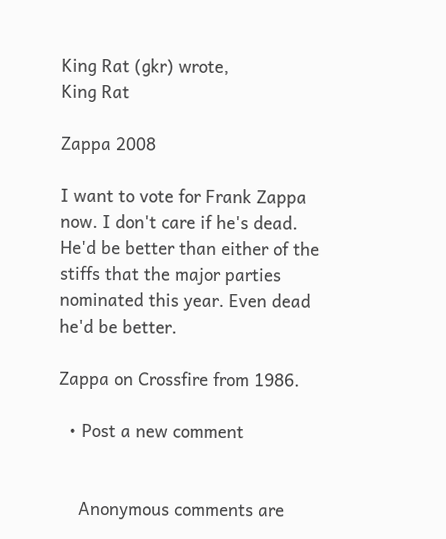King Rat (gkr) wrote,
King Rat

Zappa 2008

I want to vote for Frank Zappa now. I don't care if he's dead. He'd be better than either of the stiffs that the major parties nominated this year. Even dead he'd be better.

Zappa on Crossfire from 1986.

  • Post a new comment


    Anonymous comments are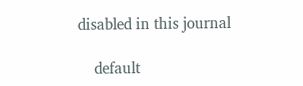disabled in this journal

    default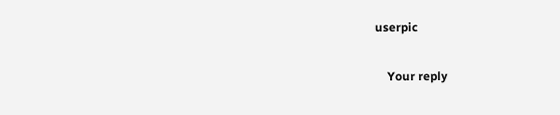userpic

    Your reply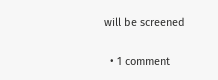will be screened

  • 1 comment